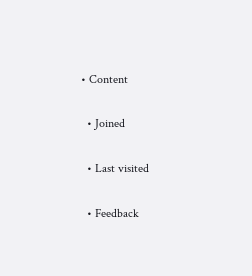• Content

  • Joined

  • Last visited

  • Feedback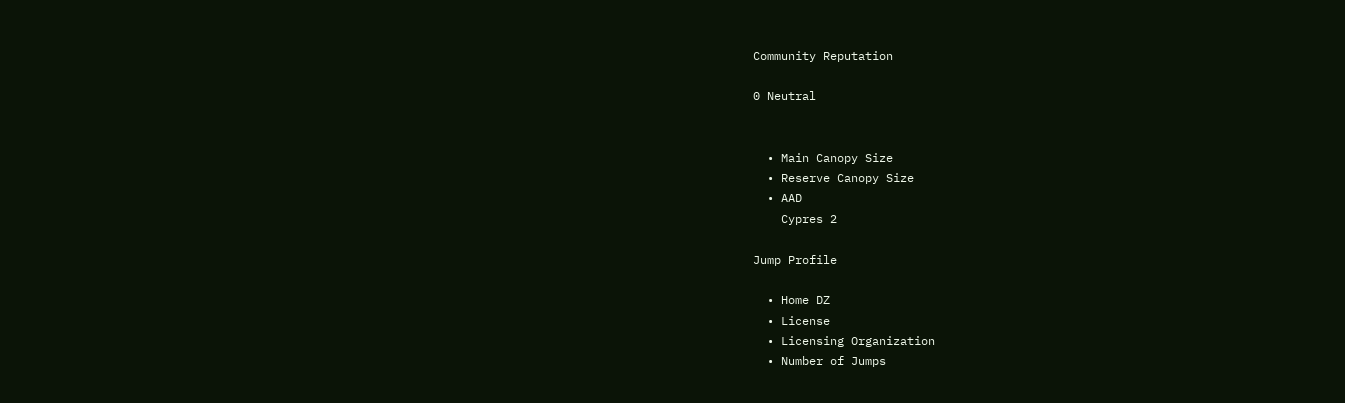Community Reputation

0 Neutral


  • Main Canopy Size
  • Reserve Canopy Size
  • AAD
    Cypres 2

Jump Profile

  • Home DZ
  • License
  • Licensing Organization
  • Number of Jumps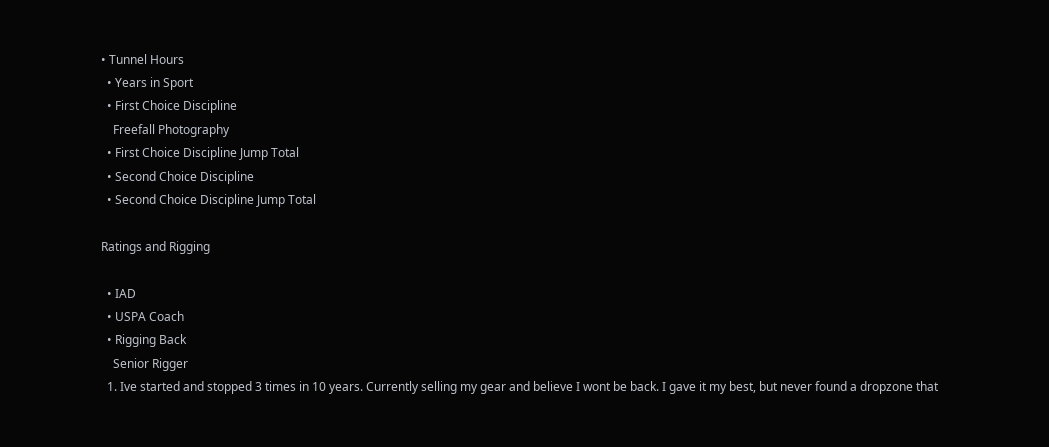• Tunnel Hours
  • Years in Sport
  • First Choice Discipline
    Freefall Photography
  • First Choice Discipline Jump Total
  • Second Choice Discipline
  • Second Choice Discipline Jump Total

Ratings and Rigging

  • IAD
  • USPA Coach
  • Rigging Back
    Senior Rigger
  1. Ive started and stopped 3 times in 10 years. Currently selling my gear and believe I wont be back. I gave it my best, but never found a dropzone that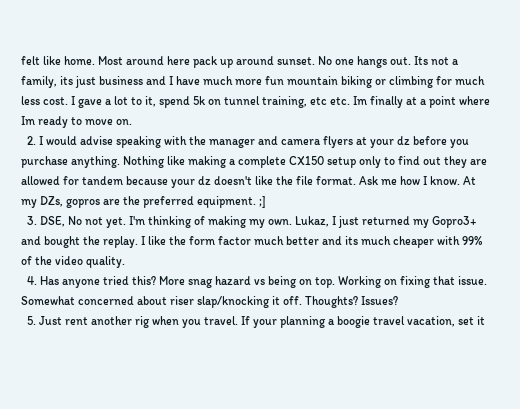felt like home. Most around here pack up around sunset. No one hangs out. Its not a family, its just business and I have much more fun mountain biking or climbing for much less cost. I gave a lot to it, spend 5k on tunnel training, etc etc. Im finally at a point where Im ready to move on.
  2. I would advise speaking with the manager and camera flyers at your dz before you purchase anything. Nothing like making a complete CX150 setup only to find out they are allowed for tandem because your dz doesn't like the file format. Ask me how I know. At my DZs, gopros are the preferred equipment. ;]
  3. DSE, No not yet. I'm thinking of making my own. Lukaz, I just returned my Gopro3+ and bought the replay. I like the form factor much better and its much cheaper with 99% of the video quality.
  4. Has anyone tried this? More snag hazard vs being on top. Working on fixing that issue. Somewhat concerned about riser slap/knocking it off. Thoughts? Issues?
  5. Just rent another rig when you travel. If your planning a boogie travel vacation, set it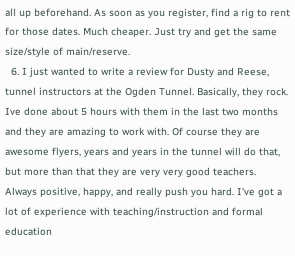all up beforehand. As soon as you register, find a rig to rent for those dates. Much cheaper. Just try and get the same size/style of main/reserve.
  6. I just wanted to write a review for Dusty and Reese, tunnel instructors at the Ogden Tunnel. Basically, they rock. Ive done about 5 hours with them in the last two months and they are amazing to work with. Of course they are awesome flyers, years and years in the tunnel will do that, but more than that they are very very good teachers. Always positive, happy, and really push you hard. I've got a lot of experience with teaching/instruction and formal education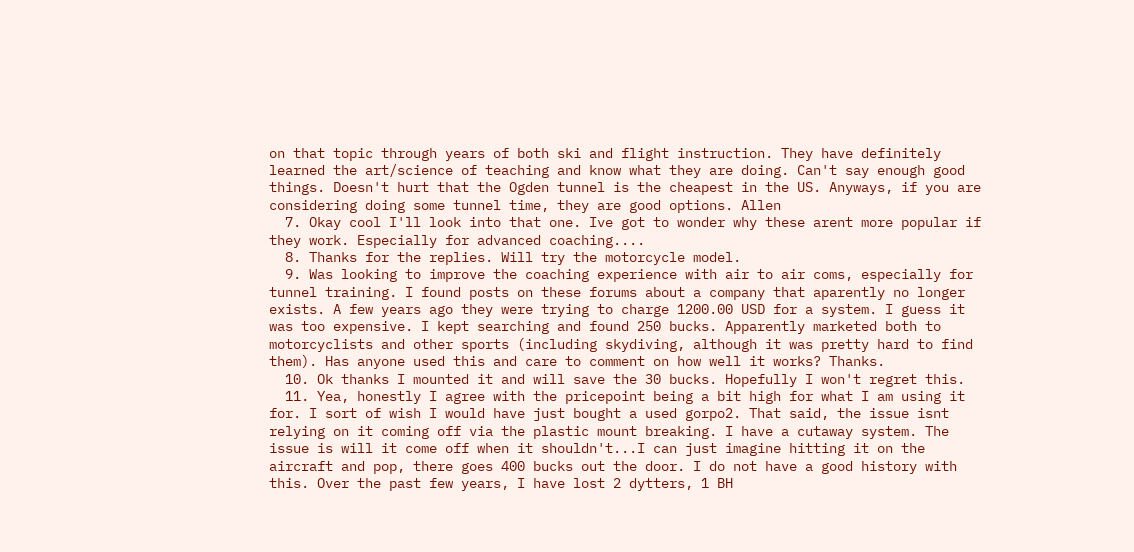on that topic through years of both ski and flight instruction. They have definitely learned the art/science of teaching and know what they are doing. Can't say enough good things. Doesn't hurt that the Ogden tunnel is the cheapest in the US. Anyways, if you are considering doing some tunnel time, they are good options. Allen
  7. Okay cool I'll look into that one. Ive got to wonder why these arent more popular if they work. Especially for advanced coaching....
  8. Thanks for the replies. Will try the motorcycle model.
  9. Was looking to improve the coaching experience with air to air coms, especially for tunnel training. I found posts on these forums about a company that aparently no longer exists. A few years ago they were trying to charge 1200.00 USD for a system. I guess it was too expensive. I kept searching and found 250 bucks. Apparently marketed both to motorcyclists and other sports (including skydiving, although it was pretty hard to find them). Has anyone used this and care to comment on how well it works? Thanks.
  10. Ok thanks I mounted it and will save the 30 bucks. Hopefully I won't regret this.
  11. Yea, honestly I agree with the pricepoint being a bit high for what I am using it for. I sort of wish I would have just bought a used gorpo2. That said, the issue isnt relying on it coming off via the plastic mount breaking. I have a cutaway system. The issue is will it come off when it shouldn't...I can just imagine hitting it on the aircraft and pop, there goes 400 bucks out the door. I do not have a good history with this. Over the past few years, I have lost 2 dytters, 1 BH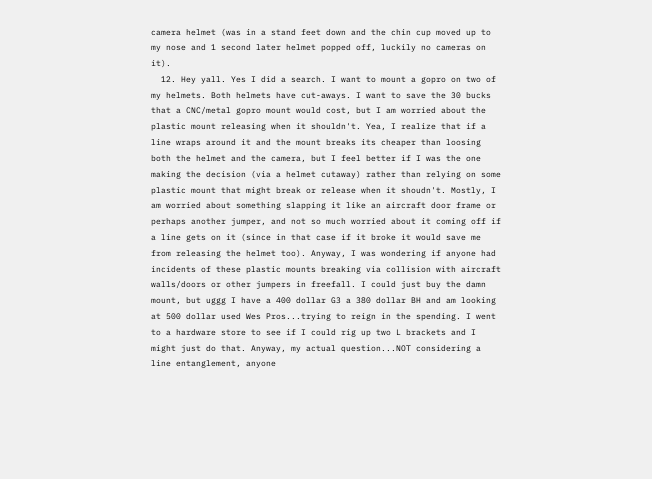camera helmet (was in a stand feet down and the chin cup moved up to my nose and 1 second later helmet popped off, luckily no cameras on it).
  12. Hey yall. Yes I did a search. I want to mount a gopro on two of my helmets. Both helmets have cut-aways. I want to save the 30 bucks that a CNC/metal gopro mount would cost, but I am worried about the plastic mount releasing when it shouldn't. Yea, I realize that if a line wraps around it and the mount breaks its cheaper than loosing both the helmet and the camera, but I feel better if I was the one making the decision (via a helmet cutaway) rather than relying on some plastic mount that might break or release when it shoudn't. Mostly, I am worried about something slapping it like an aircraft door frame or perhaps another jumper, and not so much worried about it coming off if a line gets on it (since in that case if it broke it would save me from releasing the helmet too). Anyway, I was wondering if anyone had incidents of these plastic mounts breaking via collision with aircraft walls/doors or other jumpers in freefall. I could just buy the damn mount, but uggg I have a 400 dollar G3 a 380 dollar BH and am looking at 500 dollar used Wes Pros...trying to reign in the spending. I went to a hardware store to see if I could rig up two L brackets and I might just do that. Anyway, my actual question...NOT considering a line entanglement, anyone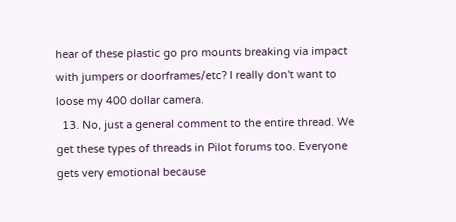hear of these plastic go pro mounts breaking via impact with jumpers or doorframes/etc? I really don't want to loose my 400 dollar camera.
  13. No, just a general comment to the entire thread. We get these types of threads in Pilot forums too. Everyone gets very emotional because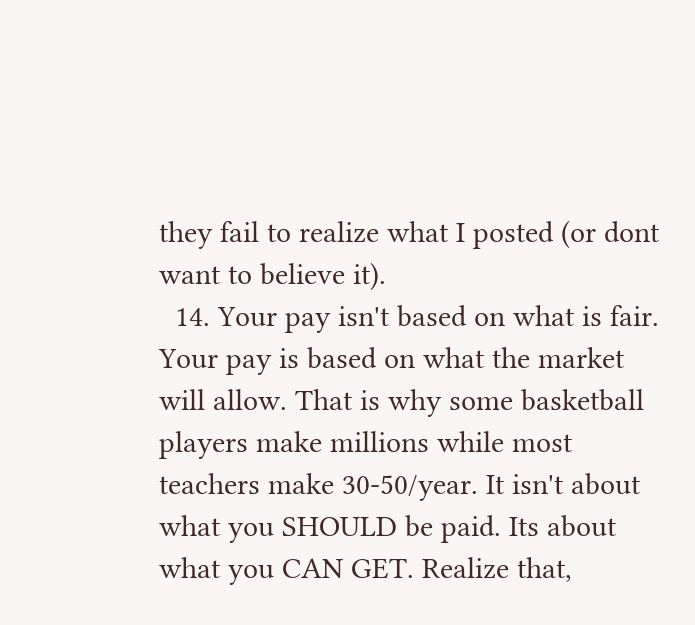they fail to realize what I posted (or dont want to believe it).
  14. Your pay isn't based on what is fair. Your pay is based on what the market will allow. That is why some basketball players make millions while most teachers make 30-50/year. It isn't about what you SHOULD be paid. Its about what you CAN GET. Realize that,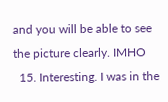and you will be able to see the picture clearly. IMHO
  15. Interesting. I was in the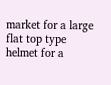market for a large flat top type helmet for a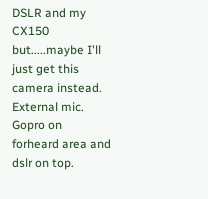DSLR and my CX150 but.....maybe I'll just get this camera instead. External mic. Gopro on forheard area and dslr on top.